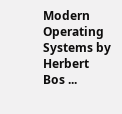Modern Operating Systems by Herbert Bos ...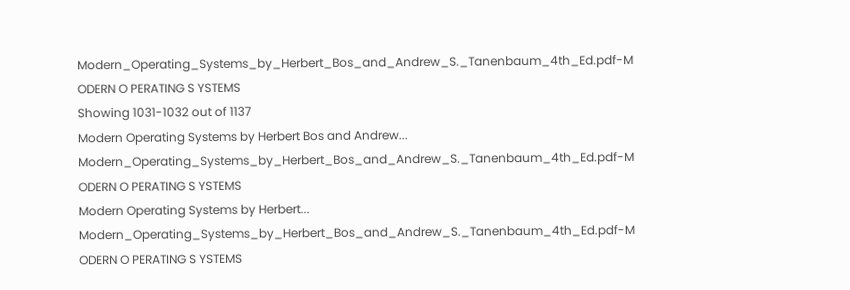Modern_Operating_Systems_by_Herbert_Bos_and_Andrew_S._Tanenbaum_4th_Ed.pdf-M ODERN O PERATING S YSTEMS
Showing 1031-1032 out of 1137
Modern Operating Systems by Herbert Bos and Andrew...
Modern_Operating_Systems_by_Herbert_Bos_and_Andrew_S._Tanenbaum_4th_Ed.pdf-M ODERN O PERATING S YSTEMS
Modern Operating Systems by Herbert...
Modern_Operating_Systems_by_Herbert_Bos_and_Andrew_S._Tanenbaum_4th_Ed.pdf-M ODERN O PERATING S YSTEMS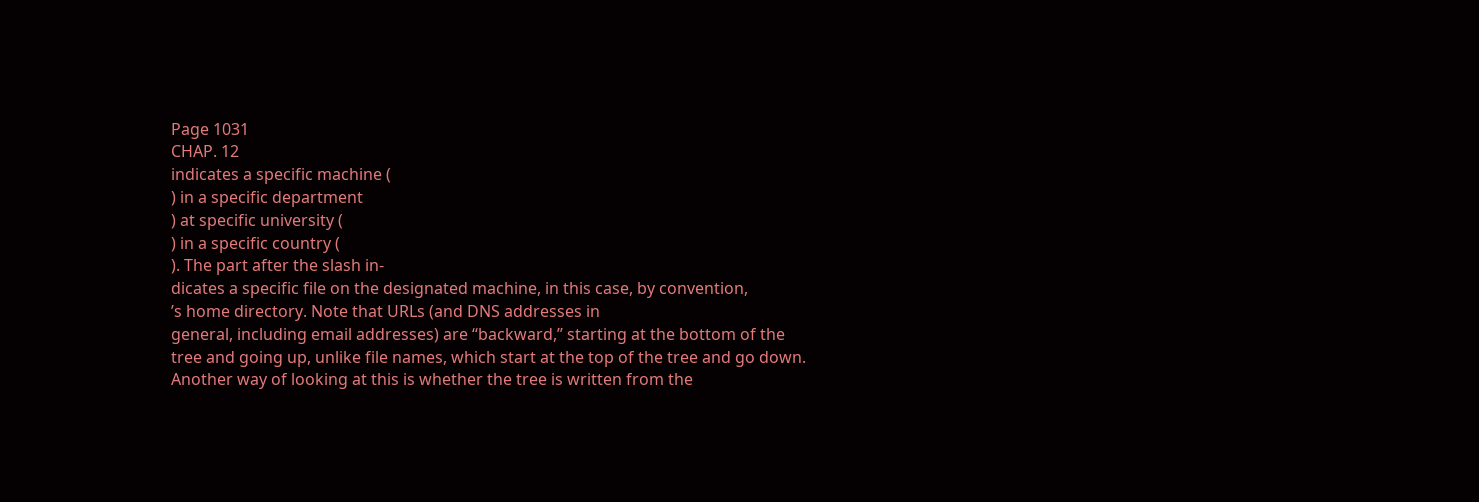Page 1031
CHAP. 12
indicates a specific machine (
) in a specific department
) at specific university (
) in a specific country (
). The part after the slash in-
dicates a specific file on the designated machine, in this case, by convention,
’s home directory. Note that URLs (and DNS addresses in
general, including email addresses) are ‘‘backward,’’ starting at the bottom of the
tree and going up, unlike file names, which start at the top of the tree and go down.
Another way of looking at this is whether the tree is written from the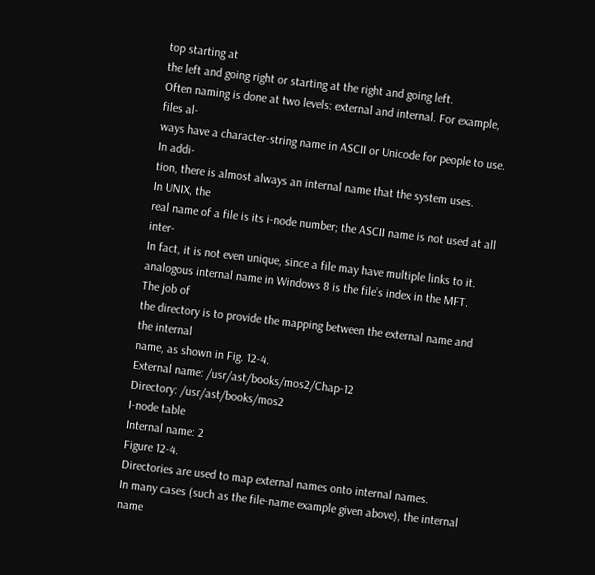top starting at
the left and going right or starting at the right and going left.
Often naming is done at two levels: external and internal. For example, files al-
ways have a character-string name in ASCII or Unicode for people to use.
In addi-
tion, there is almost always an internal name that the system uses.
In UNIX, the
real name of a file is its i-node number; the ASCII name is not used at all inter-
In fact, it is not even unique, since a file may have multiple links to it.
analogous internal name in Windows 8 is the file’s index in the MFT.
The job of
the directory is to provide the mapping between the external name and the internal
name, as shown in Fig. 12-4.
External name: /usr/ast/books/mos2/Chap-12
Directory: /usr/ast/books/mos2
I-node table
Internal name: 2
Figure 12-4.
Directories are used to map external names onto internal names.
In many cases (such as the file-name example given above), the internal name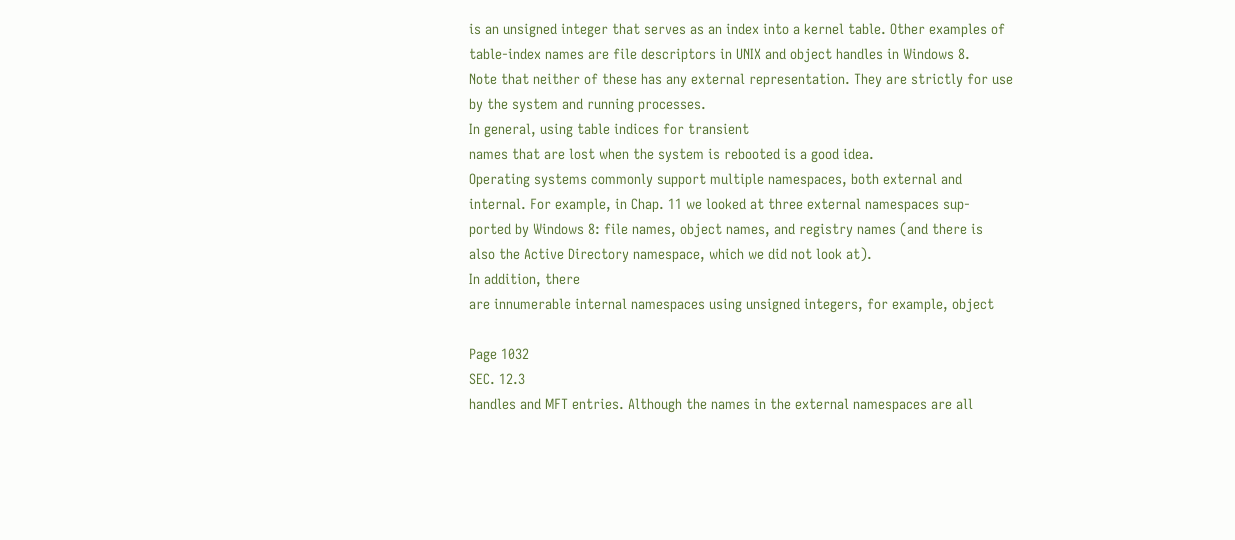is an unsigned integer that serves as an index into a kernel table. Other examples of
table-index names are file descriptors in UNIX and object handles in Windows 8.
Note that neither of these has any external representation. They are strictly for use
by the system and running processes.
In general, using table indices for transient
names that are lost when the system is rebooted is a good idea.
Operating systems commonly support multiple namespaces, both external and
internal. For example, in Chap. 11 we looked at three external namespaces sup-
ported by Windows 8: file names, object names, and registry names (and there is
also the Active Directory namespace, which we did not look at).
In addition, there
are innumerable internal namespaces using unsigned integers, for example, object

Page 1032
SEC. 12.3
handles and MFT entries. Although the names in the external namespaces are all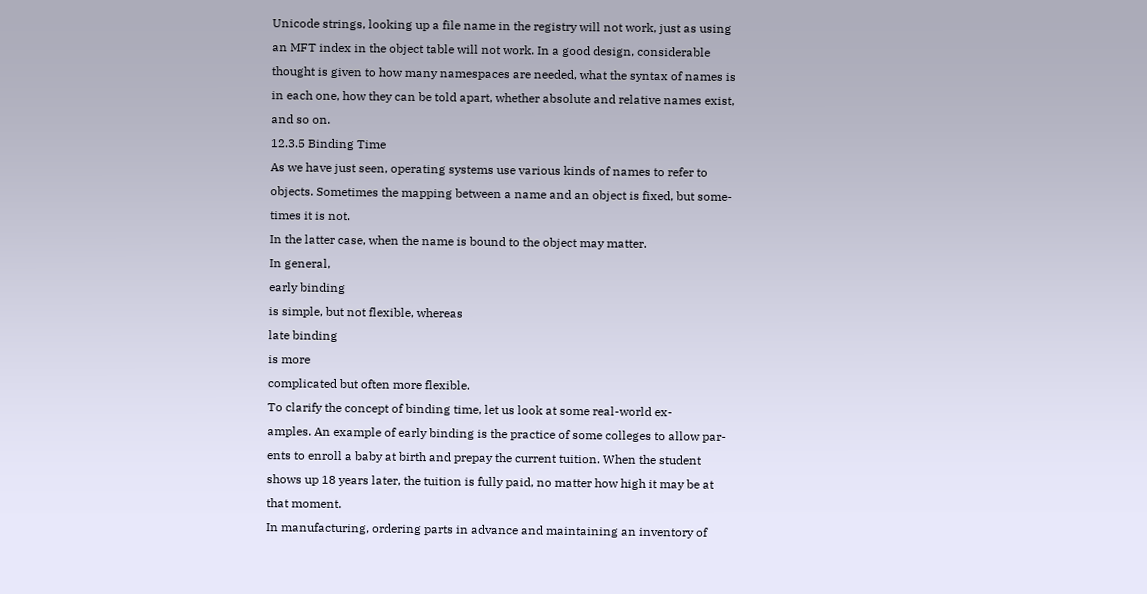Unicode strings, looking up a file name in the registry will not work, just as using
an MFT index in the object table will not work. In a good design, considerable
thought is given to how many namespaces are needed, what the syntax of names is
in each one, how they can be told apart, whether absolute and relative names exist,
and so on.
12.3.5 Binding Time
As we have just seen, operating systems use various kinds of names to refer to
objects. Sometimes the mapping between a name and an object is fixed, but some-
times it is not.
In the latter case, when the name is bound to the object may matter.
In general,
early binding
is simple, but not flexible, whereas
late binding
is more
complicated but often more flexible.
To clarify the concept of binding time, let us look at some real-world ex-
amples. An example of early binding is the practice of some colleges to allow par-
ents to enroll a baby at birth and prepay the current tuition. When the student
shows up 18 years later, the tuition is fully paid, no matter how high it may be at
that moment.
In manufacturing, ordering parts in advance and maintaining an inventory of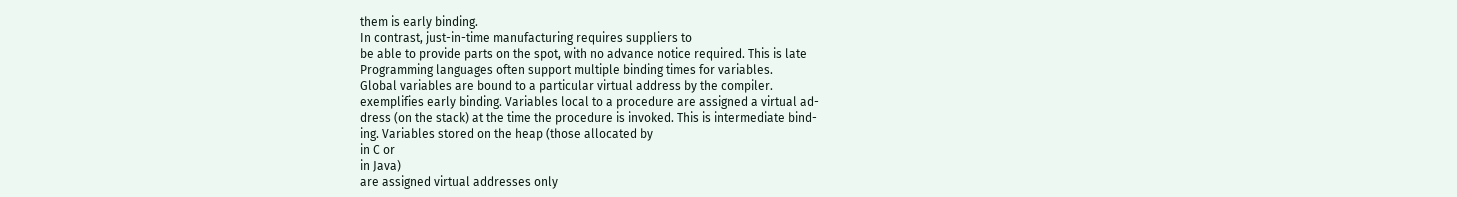them is early binding.
In contrast, just-in-time manufacturing requires suppliers to
be able to provide parts on the spot, with no advance notice required. This is late
Programming languages often support multiple binding times for variables.
Global variables are bound to a particular virtual address by the compiler.
exemplifies early binding. Variables local to a procedure are assigned a virtual ad-
dress (on the stack) at the time the procedure is invoked. This is intermediate bind-
ing. Variables stored on the heap (those allocated by
in C or
in Java)
are assigned virtual addresses only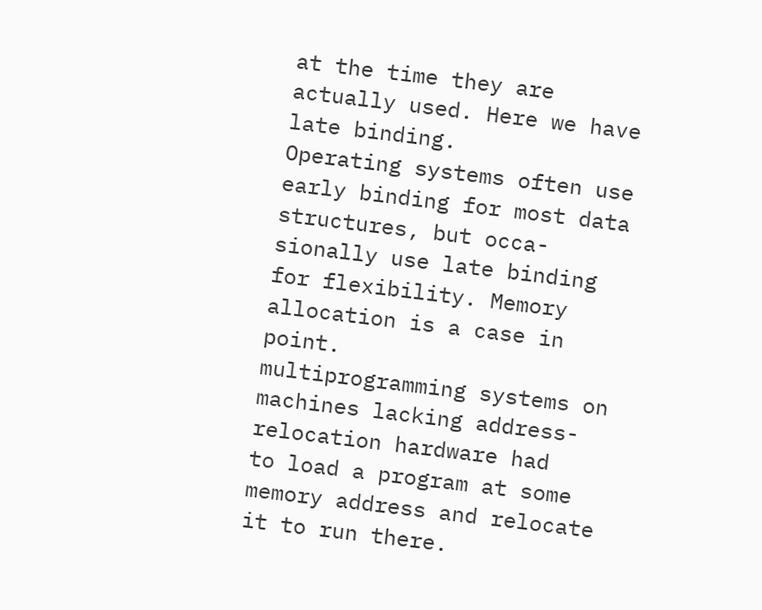at the time they are actually used. Here we have
late binding.
Operating systems often use early binding for most data structures, but occa-
sionally use late binding for flexibility. Memory allocation is a case in point.
multiprogramming systems on machines lacking address-relocation hardware had
to load a program at some memory address and relocate it to run there.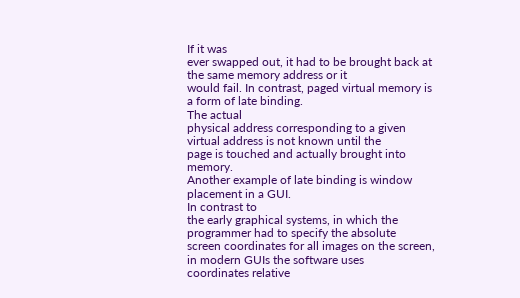If it was
ever swapped out, it had to be brought back at the same memory address or it
would fail. In contrast, paged virtual memory is a form of late binding.
The actual
physical address corresponding to a given virtual address is not known until the
page is touched and actually brought into memory.
Another example of late binding is window placement in a GUI.
In contrast to
the early graphical systems, in which the programmer had to specify the absolute
screen coordinates for all images on the screen, in modern GUIs the software uses
coordinates relative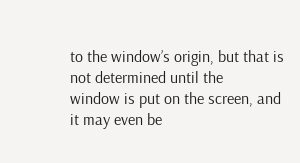to the window’s origin, but that is not determined until the
window is put on the screen, and it may even be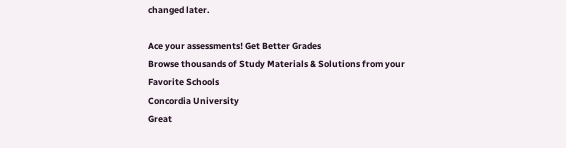changed later.

Ace your assessments! Get Better Grades
Browse thousands of Study Materials & Solutions from your Favorite Schools
Concordia University
Great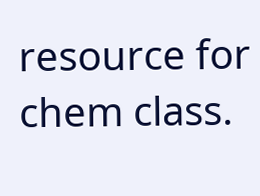resource for chem class.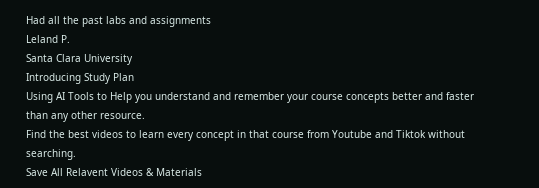Had all the past labs and assignments
Leland P.
Santa Clara University
Introducing Study Plan
Using AI Tools to Help you understand and remember your course concepts better and faster than any other resource.
Find the best videos to learn every concept in that course from Youtube and Tiktok without searching.
Save All Relavent Videos & Materials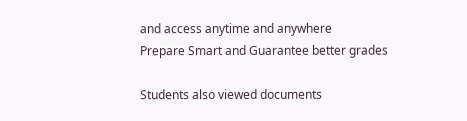and access anytime and anywhere
Prepare Smart and Guarantee better grades

Students also viewed documents